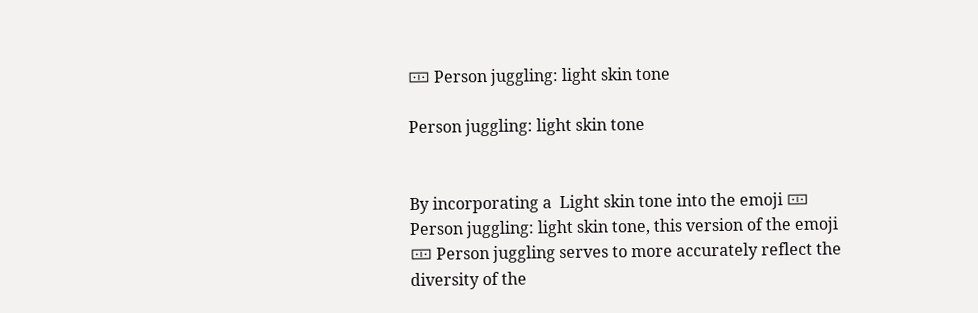🀹 Person juggling: light skin tone

Person juggling: light skin tone


By incorporating a  Light skin tone into the emoji 🀹 Person juggling: light skin tone, this version of the emoji 🀹 Person juggling serves to more accurately reflect the diversity of the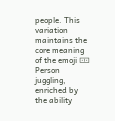people. This variation maintains the core meaning of the emoji 🀹 Person juggling, enriched by the ability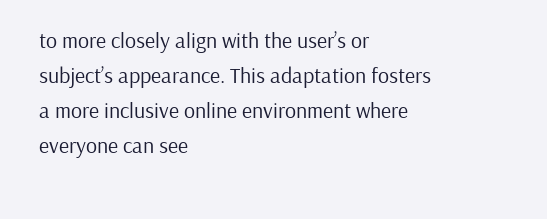to more closely align with the user’s or subject’s appearance. This adaptation fosters a more inclusive online environment where everyone can see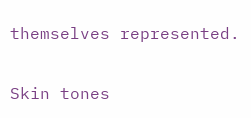themselves represented.

Skin tones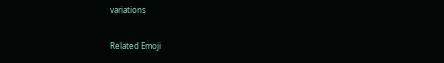variations

Related Emoji